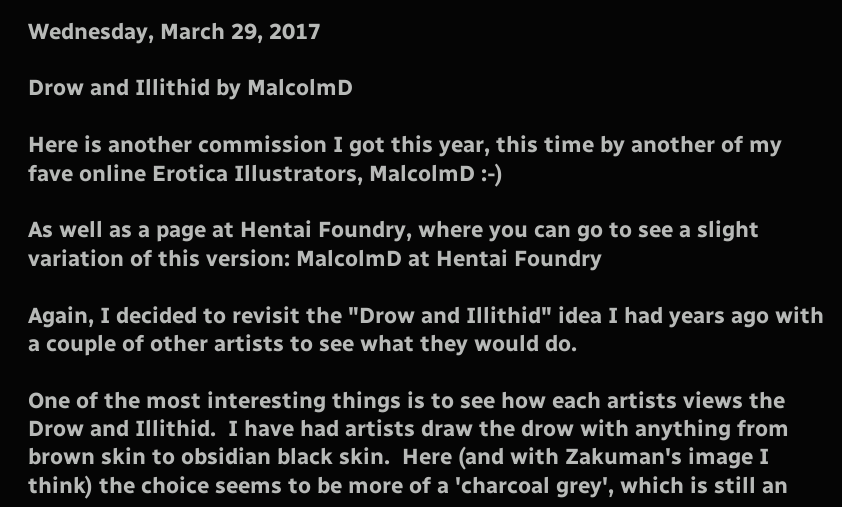Wednesday, March 29, 2017

Drow and Illithid by MalcolmD

Here is another commission I got this year, this time by another of my fave online Erotica Illustrators, MalcolmD :-)

As well as a page at Hentai Foundry, where you can go to see a slight variation of this version: MalcolmD at Hentai Foundry

Again, I decided to revisit the "Drow and Illithid" idea I had years ago with a couple of other artists to see what they would do.

One of the most interesting things is to see how each artists views the Drow and Illithid.  I have had artists draw the drow with anything from brown skin to obsidian black skin.  Here (and with Zakuman's image I think) the choice seems to be more of a 'charcoal grey', which is still an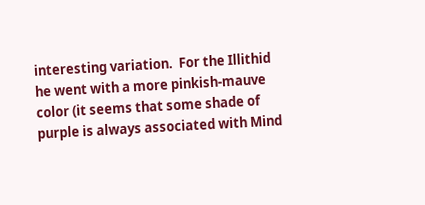interesting variation.  For the Illithid he went with a more pinkish-mauve color (it seems that some shade of purple is always associated with Mind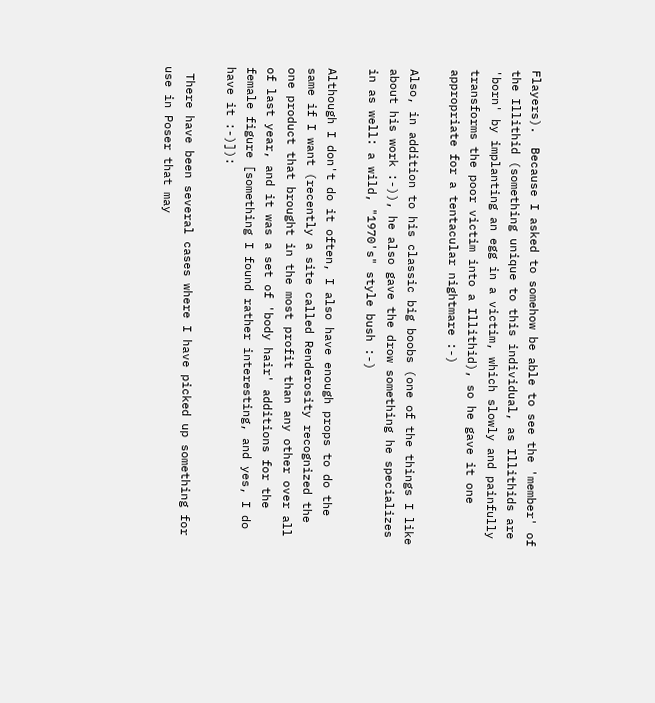Flayers).  Because I asked to somehow be able to see the 'member' of the Illithid (something unique to this individual, as Illithids are 'born' by implanting an egg in a victim, which slowly and painfully transforms the poor victim into a Illithid), so he gave it one appropriate for a tentacular nightmare :-)

Also, in addition to his classic big boobs (one of the things I like about his work :-)), he also gave the drow something he specializes in as well: a wild, "1970's" style bush :-)

Although I don't do it often, I also have enough props to do the same if I want (recently a site called Renderosity recognized the one product that brought in the most profit than any other over all of last year, and it was a set of 'body hair' additions for the female figure [something I found rather interesting, and yes, I do have it :-)]):

 There have been several cases where I have picked up something for use in Poser that may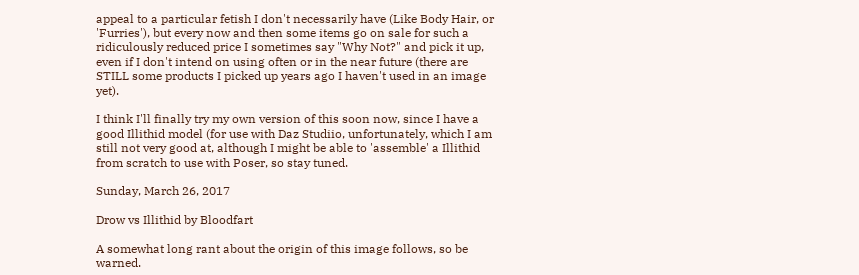appeal to a particular fetish I don't necessarily have (Like Body Hair, or 'Furries'), but every now and then some items go on sale for such a ridiculously reduced price I sometimes say "Why Not?" and pick it up, even if I don't intend on using often or in the near future (there are STILL some products I picked up years ago I haven't used in an image yet).

I think I'll finally try my own version of this soon now, since I have a good Illithid model (for use with Daz Studiio, unfortunately, which I am still not very good at, although I might be able to 'assemble' a Illithid from scratch to use with Poser, so stay tuned.

Sunday, March 26, 2017

Drow vs Illithid by Bloodfart

A somewhat long rant about the origin of this image follows, so be warned.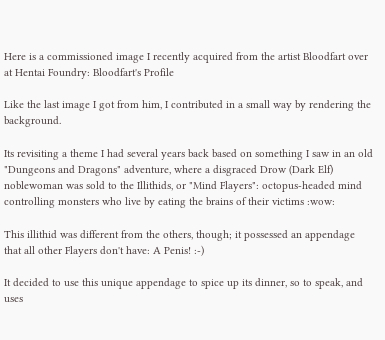Here is a commissioned image I recently acquired from the artist Bloodfart over at Hentai Foundry: Bloodfart's Profile

Like the last image I got from him, I contributed in a small way by rendering the background.

Its revisiting a theme I had several years back based on something I saw in an old "Dungeons and Dragons" adventure, where a disgraced Drow (Dark Elf) noblewoman was sold to the Illithids, or "Mind Flayers": octopus-headed mind controlling monsters who live by eating the brains of their victims :wow:

This illithid was different from the others, though; it possessed an appendage that all other Flayers don't have: A Penis! :-)

It decided to use this unique appendage to spice up its dinner, so to speak, and uses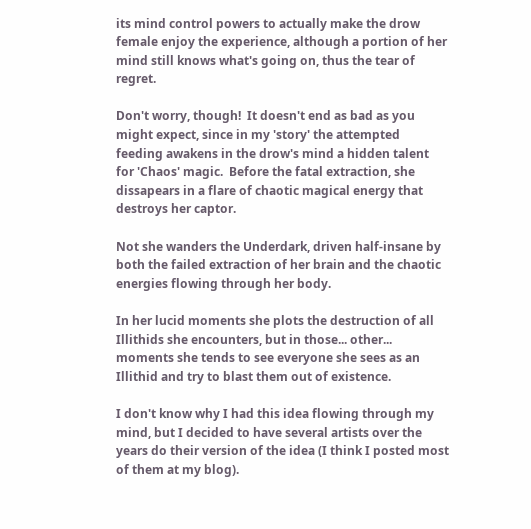its mind control powers to actually make the drow female enjoy the experience, although a portion of her mind still knows what's going on, thus the tear of regret.

Don't worry, though!  It doesn't end as bad as you might expect, since in my 'story' the attempted feeding awakens in the drow's mind a hidden talent for 'Chaos' magic.  Before the fatal extraction, she dissapears in a flare of chaotic magical energy that destroys her captor.

Not she wanders the Underdark, driven half-insane by both the failed extraction of her brain and the chaotic energies flowing through her body.

In her lucid moments she plots the destruction of all Illithids she encounters, but in those... other... moments she tends to see everyone she sees as an Illithid and try to blast them out of existence.

I don't know why I had this idea flowing through my mind, but I decided to have several artists over the years do their version of the idea (I think I posted most of them at my blog).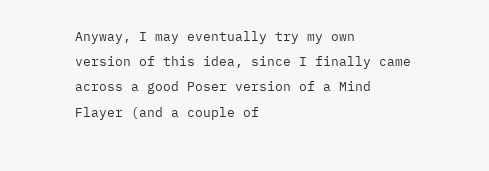Anyway, I may eventually try my own version of this idea, since I finally came across a good Poser version of a Mind Flayer (and a couple of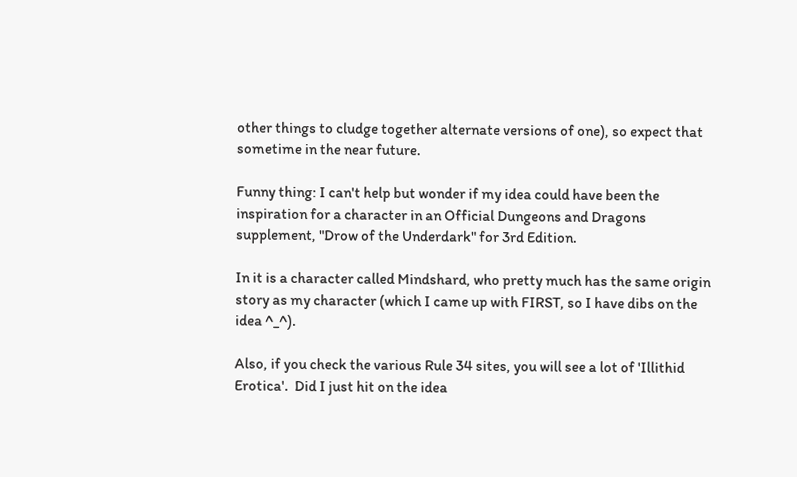other things to cludge together alternate versions of one), so expect that sometime in the near future.

Funny thing: I can't help but wonder if my idea could have been the inspiration for a character in an Official Dungeons and Dragons supplement, "Drow of the Underdark" for 3rd Edition.

In it is a character called Mindshard, who pretty much has the same origin story as my character (which I came up with FIRST, so I have dibs on the idea ^_^).

Also, if you check the various Rule 34 sites, you will see a lot of 'Illithid Erotica'.  Did I just hit on the idea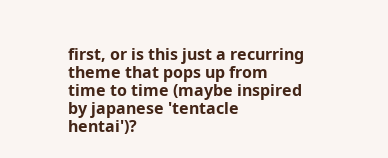first, or is this just a recurring theme that pops up from time to time (maybe inspired by japanese 'tentacle hentai')?